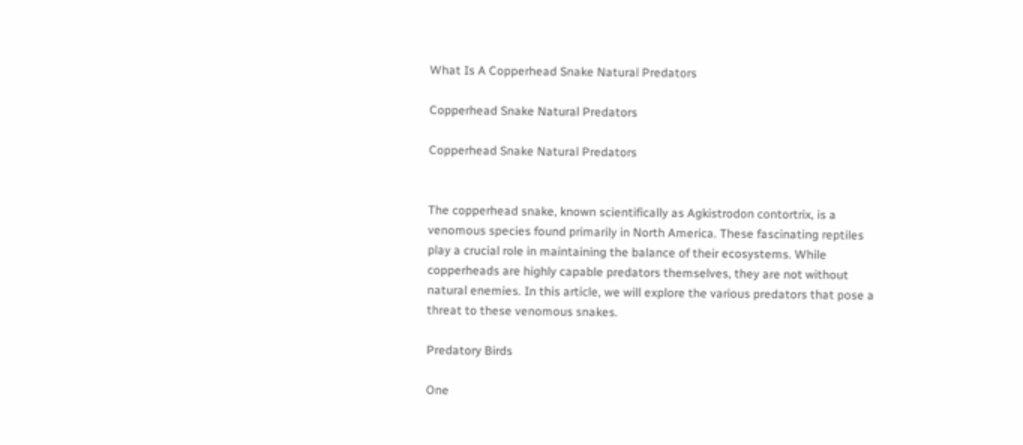What Is A Copperhead Snake Natural Predators

Copperhead Snake Natural Predators

Copperhead Snake Natural Predators


The copperhead snake, known scientifically as Agkistrodon contortrix, is a venomous species found primarily in North America. These fascinating reptiles play a crucial role in maintaining the balance of their ecosystems. While copperheads are highly capable predators themselves, they are not without natural enemies. In this article, we will explore the various predators that pose a threat to these venomous snakes.

Predatory Birds

One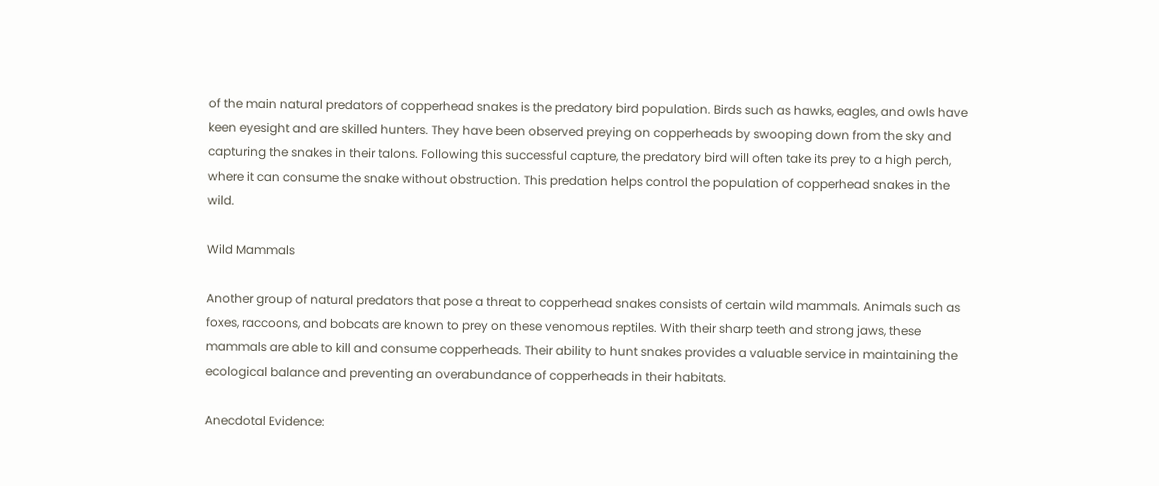of the main natural predators of copperhead snakes is the predatory bird population. Birds such as hawks, eagles, and owls have keen eyesight and are skilled hunters. They have been observed preying on copperheads by swooping down from the sky and capturing the snakes in their talons. Following this successful capture, the predatory bird will often take its prey to a high perch, where it can consume the snake without obstruction. This predation helps control the population of copperhead snakes in the wild.

Wild Mammals

Another group of natural predators that pose a threat to copperhead snakes consists of certain wild mammals. Animals such as foxes, raccoons, and bobcats are known to prey on these venomous reptiles. With their sharp teeth and strong jaws, these mammals are able to kill and consume copperheads. Their ability to hunt snakes provides a valuable service in maintaining the ecological balance and preventing an overabundance of copperheads in their habitats.

Anecdotal Evidence: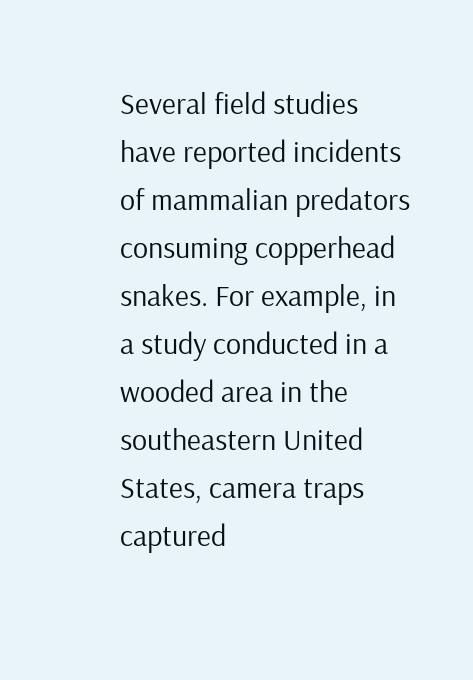Several field studies have reported incidents of mammalian predators consuming copperhead snakes. For example, in a study conducted in a wooded area in the southeastern United States, camera traps captured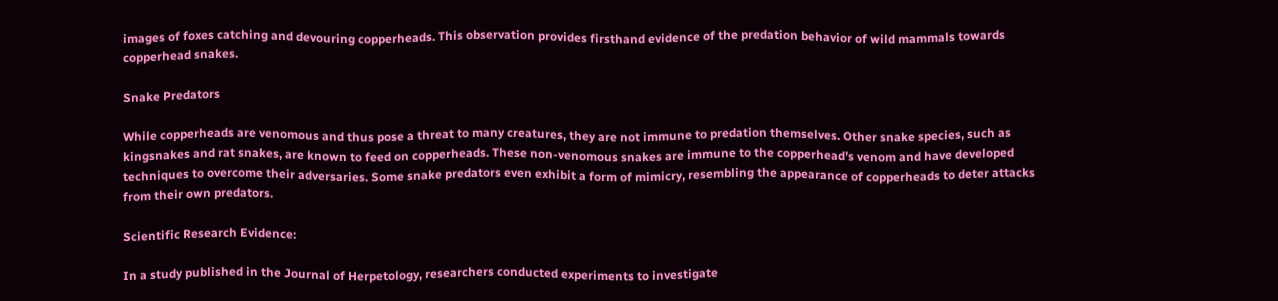images of foxes catching and devouring copperheads. This observation provides firsthand evidence of the predation behavior of wild mammals towards copperhead snakes.

Snake Predators

While copperheads are venomous and thus pose a threat to many creatures, they are not immune to predation themselves. Other snake species, such as kingsnakes and rat snakes, are known to feed on copperheads. These non-venomous snakes are immune to the copperhead’s venom and have developed techniques to overcome their adversaries. Some snake predators even exhibit a form of mimicry, resembling the appearance of copperheads to deter attacks from their own predators.

Scientific Research Evidence:

In a study published in the Journal of Herpetology, researchers conducted experiments to investigate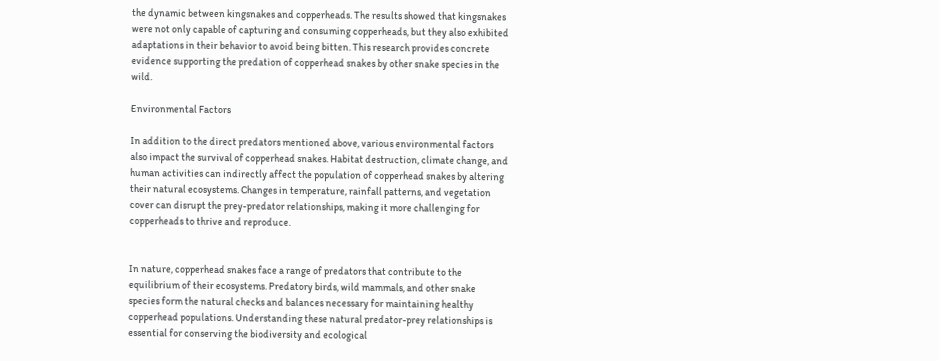the dynamic between kingsnakes and copperheads. The results showed that kingsnakes were not only capable of capturing and consuming copperheads, but they also exhibited adaptations in their behavior to avoid being bitten. This research provides concrete evidence supporting the predation of copperhead snakes by other snake species in the wild.

Environmental Factors

In addition to the direct predators mentioned above, various environmental factors also impact the survival of copperhead snakes. Habitat destruction, climate change, and human activities can indirectly affect the population of copperhead snakes by altering their natural ecosystems. Changes in temperature, rainfall patterns, and vegetation cover can disrupt the prey-predator relationships, making it more challenging for copperheads to thrive and reproduce.


In nature, copperhead snakes face a range of predators that contribute to the equilibrium of their ecosystems. Predatory birds, wild mammals, and other snake species form the natural checks and balances necessary for maintaining healthy copperhead populations. Understanding these natural predator-prey relationships is essential for conserving the biodiversity and ecological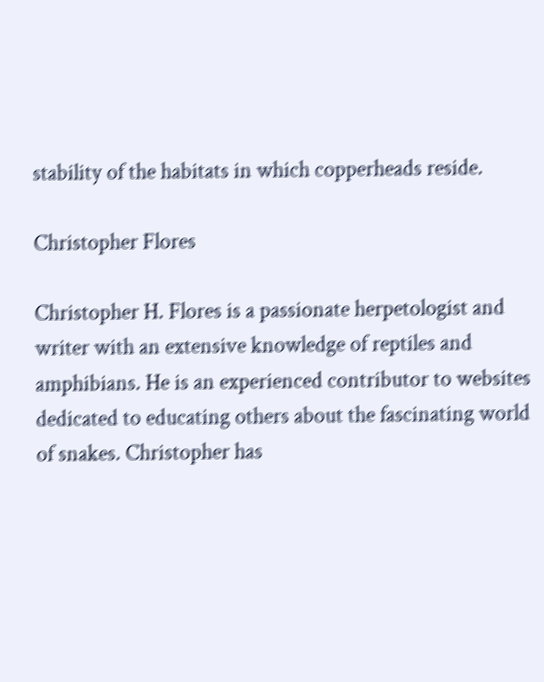stability of the habitats in which copperheads reside.

Christopher Flores

Christopher H. Flores is a passionate herpetologist and writer with an extensive knowledge of reptiles and amphibians. He is an experienced contributor to websites dedicated to educating others about the fascinating world of snakes. Christopher has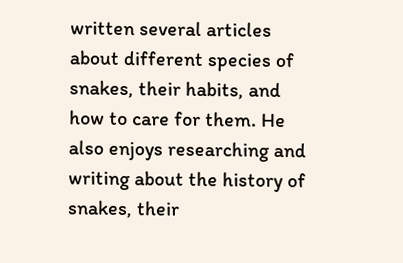written several articles about different species of snakes, their habits, and how to care for them. He also enjoys researching and writing about the history of snakes, their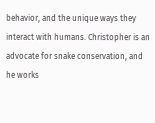behavior, and the unique ways they interact with humans. Christopher is an advocate for snake conservation, and he works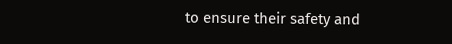to ensure their safety and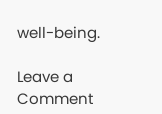well-being.

Leave a Comment